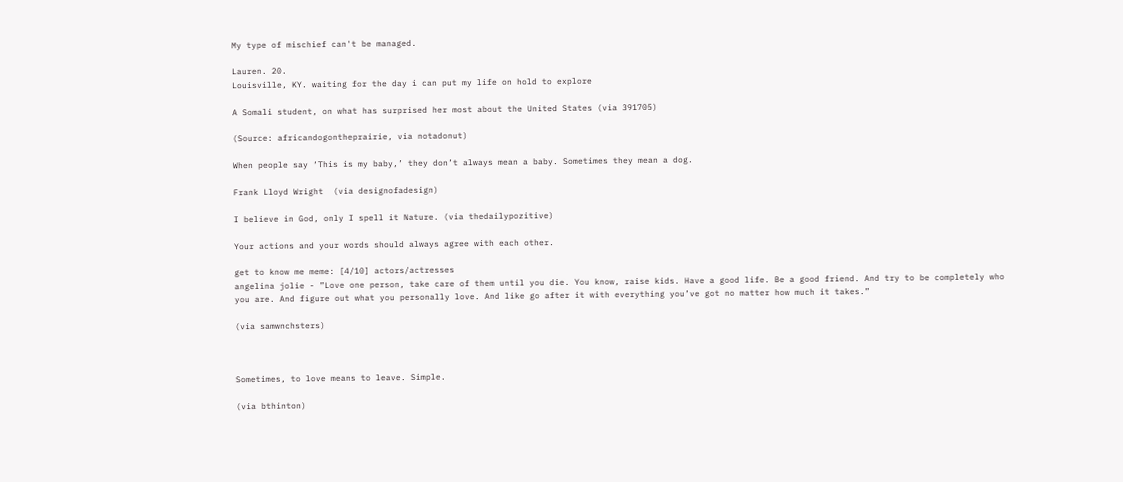My type of mischief can't be managed.

Lauren. 20.
Louisville, KY. waiting for the day i can put my life on hold to explore

A Somali student, on what has surprised her most about the United States (via 391705)

(Source: africandogontheprairie, via notadonut)

When people say ‘This is my baby,’ they don’t always mean a baby. Sometimes they mean a dog.

Frank Lloyd Wright  (via designofadesign)

I believe in God, only I spell it Nature. (via thedailypozitive)

Your actions and your words should always agree with each other.

get to know me meme: [4/10] actors/actresses
angelina jolie - ”Love one person, take care of them until you die. You know, raise kids. Have a good life. Be a good friend. And try to be completely who you are. And figure out what you personally love. And like go after it with everything you’ve got no matter how much it takes.”

(via samwnchsters)



Sometimes, to love means to leave. Simple.

(via bthinton)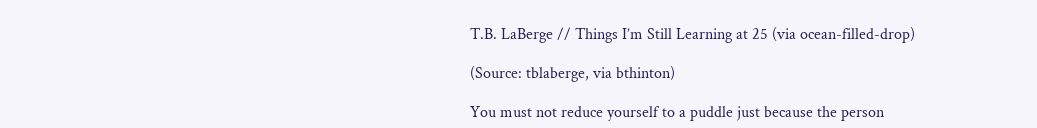T.B. LaBerge // Things I’m Still Learning at 25 (via ocean-filled-drop)

(Source: tblaberge, via bthinton)

You must not reduce yourself to a puddle just because the person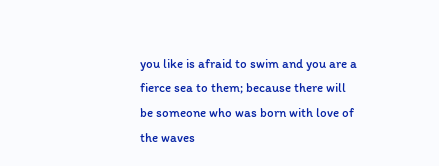you like is afraid to swim and you are a fierce sea to them; because there will be someone who was born with love of the waves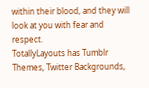within their blood, and they will look at you with fear and respect.
TotallyLayouts has Tumblr Themes, Twitter Backgrounds,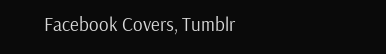Facebook Covers, Tumblr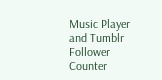Music Player and Tumblr Follower Counter